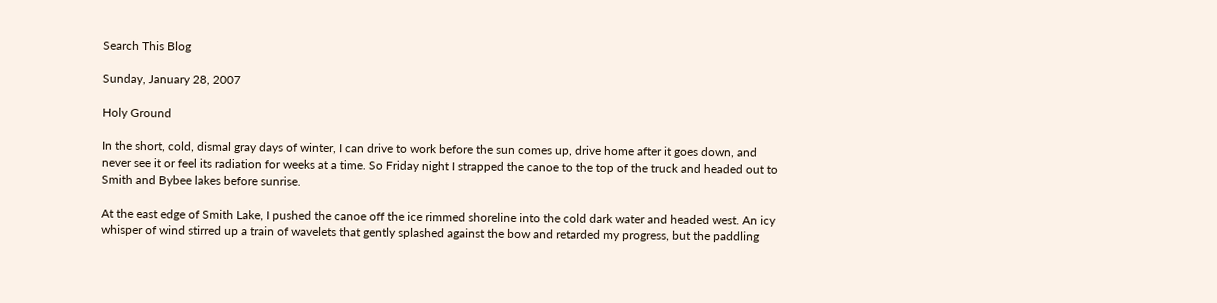Search This Blog

Sunday, January 28, 2007

Holy Ground

In the short, cold, dismal gray days of winter, I can drive to work before the sun comes up, drive home after it goes down, and never see it or feel its radiation for weeks at a time. So Friday night I strapped the canoe to the top of the truck and headed out to Smith and Bybee lakes before sunrise.

At the east edge of Smith Lake, I pushed the canoe off the ice rimmed shoreline into the cold dark water and headed west. An icy whisper of wind stirred up a train of wavelets that gently splashed against the bow and retarded my progress, but the paddling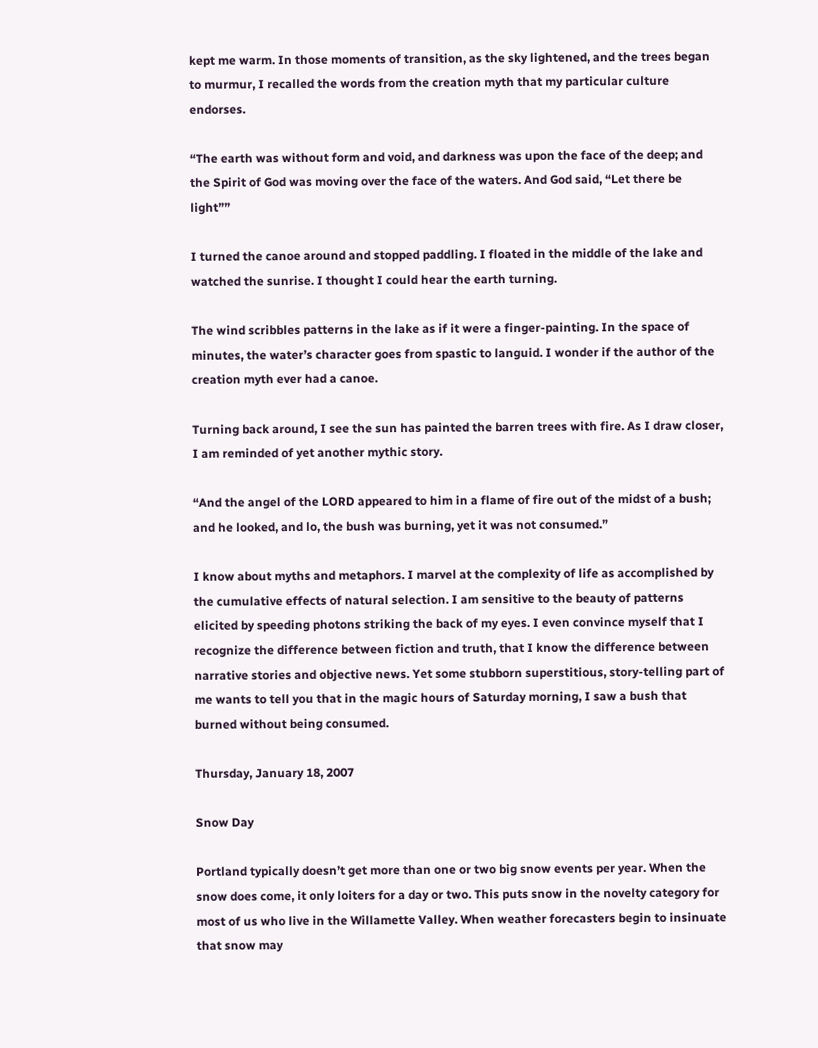kept me warm. In those moments of transition, as the sky lightened, and the trees began to murmur, I recalled the words from the creation myth that my particular culture endorses.

“The earth was without form and void, and darkness was upon the face of the deep; and the Spirit of God was moving over the face of the waters. And God said, “Let there be light””

I turned the canoe around and stopped paddling. I floated in the middle of the lake and watched the sunrise. I thought I could hear the earth turning.

The wind scribbles patterns in the lake as if it were a finger-painting. In the space of minutes, the water’s character goes from spastic to languid. I wonder if the author of the creation myth ever had a canoe.

Turning back around, I see the sun has painted the barren trees with fire. As I draw closer, I am reminded of yet another mythic story.

“And the angel of the LORD appeared to him in a flame of fire out of the midst of a bush; and he looked, and lo, the bush was burning, yet it was not consumed.”

I know about myths and metaphors. I marvel at the complexity of life as accomplished by the cumulative effects of natural selection. I am sensitive to the beauty of patterns elicited by speeding photons striking the back of my eyes. I even convince myself that I recognize the difference between fiction and truth, that I know the difference between narrative stories and objective news. Yet some stubborn superstitious, story-telling part of me wants to tell you that in the magic hours of Saturday morning, I saw a bush that burned without being consumed.

Thursday, January 18, 2007

Snow Day

Portland typically doesn’t get more than one or two big snow events per year. When the snow does come, it only loiters for a day or two. This puts snow in the novelty category for most of us who live in the Willamette Valley. When weather forecasters begin to insinuate that snow may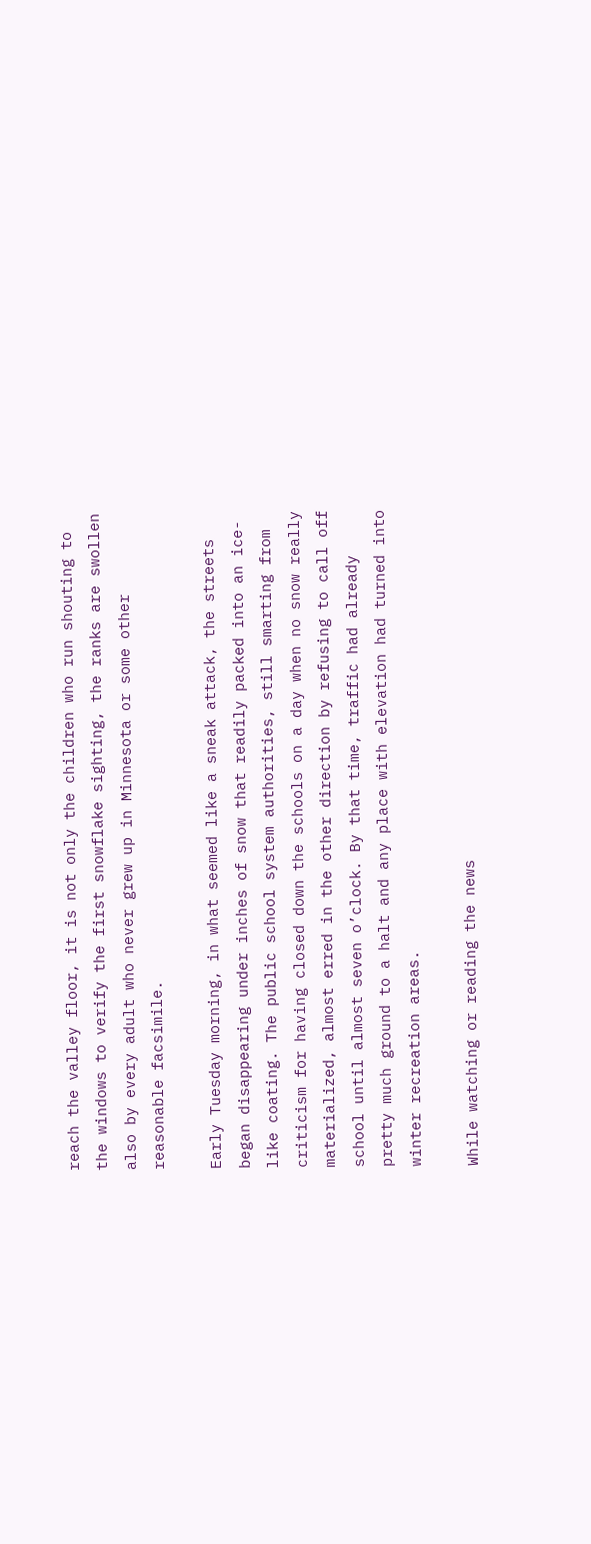reach the valley floor, it is not only the children who run shouting to the windows to verify the first snowflake sighting, the ranks are swollen also by every adult who never grew up in Minnesota or some other reasonable facsimile.

Early Tuesday morning, in what seemed like a sneak attack, the streets began disappearing under inches of snow that readily packed into an ice-like coating. The public school system authorities, still smarting from criticism for having closed down the schools on a day when no snow really materialized, almost erred in the other direction by refusing to call off school until almost seven o’clock. By that time, traffic had already pretty much ground to a halt and any place with elevation had turned into winter recreation areas.

While watching or reading the news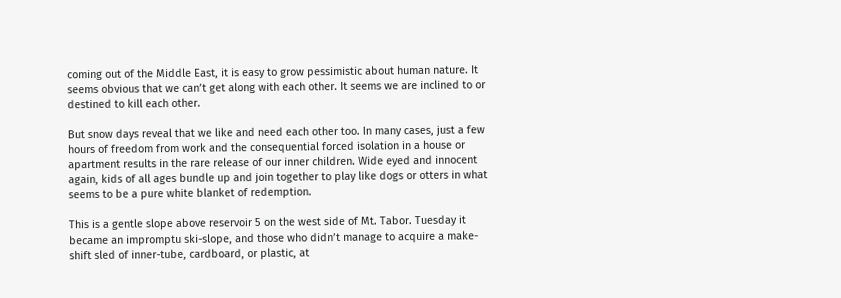coming out of the Middle East, it is easy to grow pessimistic about human nature. It seems obvious that we can’t get along with each other. It seems we are inclined to or destined to kill each other.

But snow days reveal that we like and need each other too. In many cases, just a few hours of freedom from work and the consequential forced isolation in a house or apartment results in the rare release of our inner children. Wide eyed and innocent again, kids of all ages bundle up and join together to play like dogs or otters in what seems to be a pure white blanket of redemption.

This is a gentle slope above reservoir 5 on the west side of Mt. Tabor. Tuesday it became an impromptu ski-slope, and those who didn’t manage to acquire a make-shift sled of inner-tube, cardboard, or plastic, at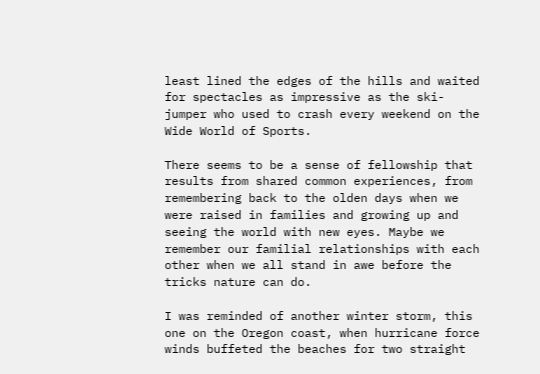least lined the edges of the hills and waited for spectacles as impressive as the ski-jumper who used to crash every weekend on the Wide World of Sports.

There seems to be a sense of fellowship that results from shared common experiences, from remembering back to the olden days when we were raised in families and growing up and seeing the world with new eyes. Maybe we remember our familial relationships with each other when we all stand in awe before the tricks nature can do.

I was reminded of another winter storm, this one on the Oregon coast, when hurricane force winds buffeted the beaches for two straight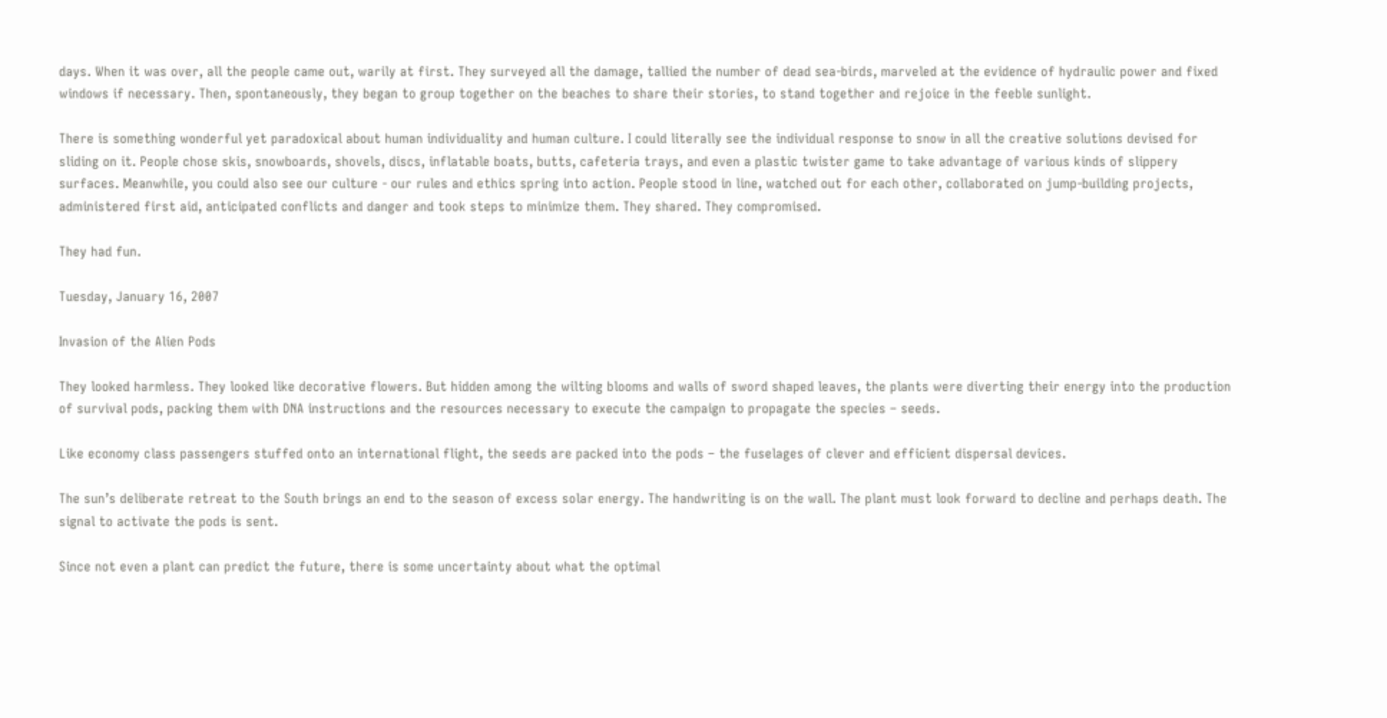days. When it was over, all the people came out, warily at first. They surveyed all the damage, tallied the number of dead sea-birds, marveled at the evidence of hydraulic power and fixed windows if necessary. Then, spontaneously, they began to group together on the beaches to share their stories, to stand together and rejoice in the feeble sunlight.

There is something wonderful yet paradoxical about human individuality and human culture. I could literally see the individual response to snow in all the creative solutions devised for sliding on it. People chose skis, snowboards, shovels, discs, inflatable boats, butts, cafeteria trays, and even a plastic twister game to take advantage of various kinds of slippery surfaces. Meanwhile, you could also see our culture - our rules and ethics spring into action. People stood in line, watched out for each other, collaborated on jump-building projects, administered first aid, anticipated conflicts and danger and took steps to minimize them. They shared. They compromised.

They had fun.

Tuesday, January 16, 2007

Invasion of the Alien Pods

They looked harmless. They looked like decorative flowers. But hidden among the wilting blooms and walls of sword shaped leaves, the plants were diverting their energy into the production of survival pods, packing them with DNA instructions and the resources necessary to execute the campaign to propagate the species – seeds.

Like economy class passengers stuffed onto an international flight, the seeds are packed into the pods – the fuselages of clever and efficient dispersal devices.

The sun’s deliberate retreat to the South brings an end to the season of excess solar energy. The handwriting is on the wall. The plant must look forward to decline and perhaps death. The signal to activate the pods is sent.

Since not even a plant can predict the future, there is some uncertainty about what the optimal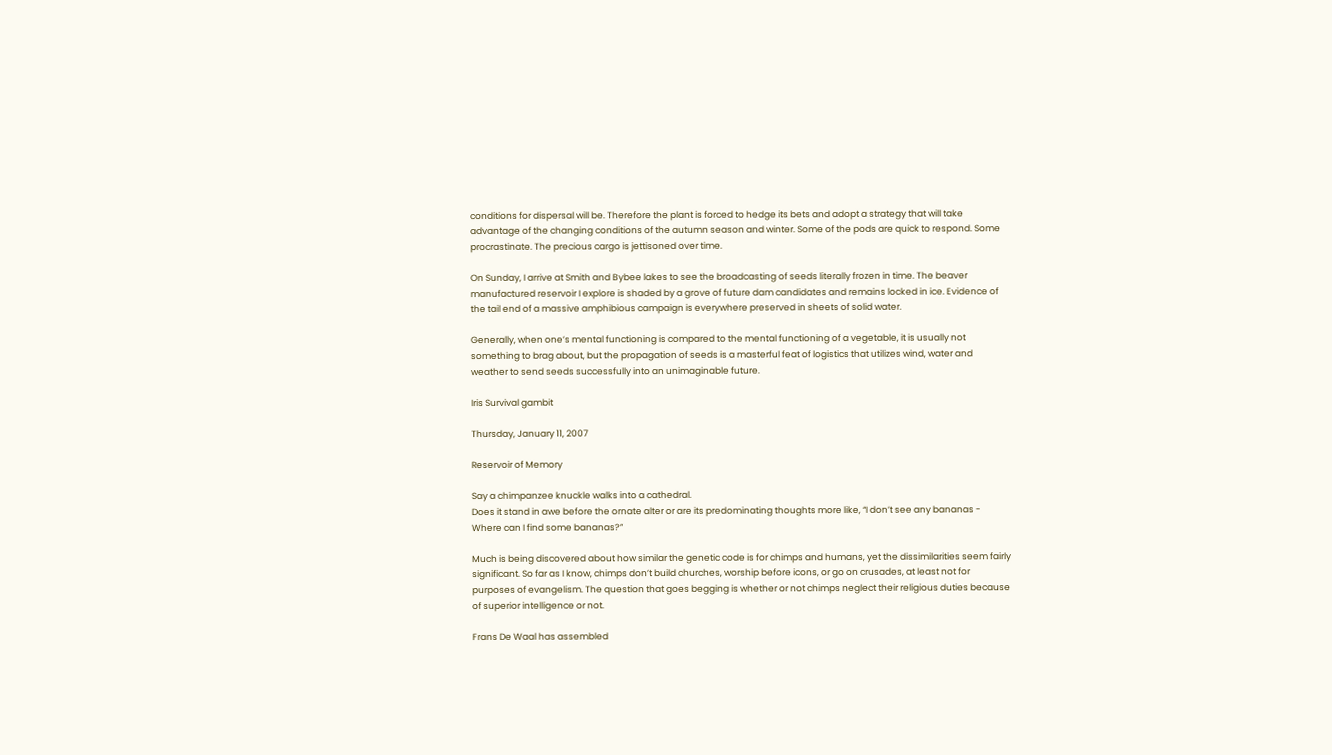conditions for dispersal will be. Therefore the plant is forced to hedge its bets and adopt a strategy that will take advantage of the changing conditions of the autumn season and winter. Some of the pods are quick to respond. Some procrastinate. The precious cargo is jettisoned over time.

On Sunday, I arrive at Smith and Bybee lakes to see the broadcasting of seeds literally frozen in time. The beaver manufactured reservoir I explore is shaded by a grove of future dam candidates and remains locked in ice. Evidence of the tail end of a massive amphibious campaign is everywhere preserved in sheets of solid water.

Generally, when one’s mental functioning is compared to the mental functioning of a vegetable, it is usually not something to brag about, but the propagation of seeds is a masterful feat of logistics that utilizes wind, water and weather to send seeds successfully into an unimaginable future.

Iris Survival gambit

Thursday, January 11, 2007

Reservoir of Memory

Say a chimpanzee knuckle walks into a cathedral.
Does it stand in awe before the ornate alter or are its predominating thoughts more like, “I don’t see any bananas - Where can I find some bananas?”

Much is being discovered about how similar the genetic code is for chimps and humans, yet the dissimilarities seem fairly significant. So far as I know, chimps don’t build churches, worship before icons, or go on crusades, at least not for purposes of evangelism. The question that goes begging is whether or not chimps neglect their religious duties because of superior intelligence or not.

Frans De Waal has assembled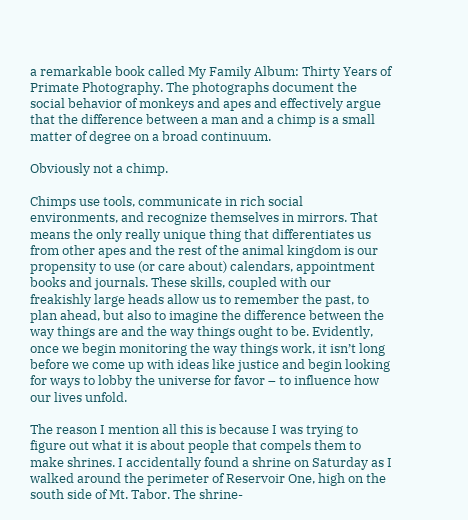a remarkable book called My Family Album: Thirty Years of Primate Photography. The photographs document the social behavior of monkeys and apes and effectively argue that the difference between a man and a chimp is a small matter of degree on a broad continuum.

Obviously not a chimp.

Chimps use tools, communicate in rich social environments, and recognize themselves in mirrors. That means the only really unique thing that differentiates us from other apes and the rest of the animal kingdom is our propensity to use (or care about) calendars, appointment books and journals. These skills, coupled with our freakishly large heads allow us to remember the past, to plan ahead, but also to imagine the difference between the way things are and the way things ought to be. Evidently, once we begin monitoring the way things work, it isn’t long before we come up with ideas like justice and begin looking for ways to lobby the universe for favor – to influence how our lives unfold.

The reason I mention all this is because I was trying to figure out what it is about people that compels them to make shrines. I accidentally found a shrine on Saturday as I walked around the perimeter of Reservoir One, high on the south side of Mt. Tabor. The shrine-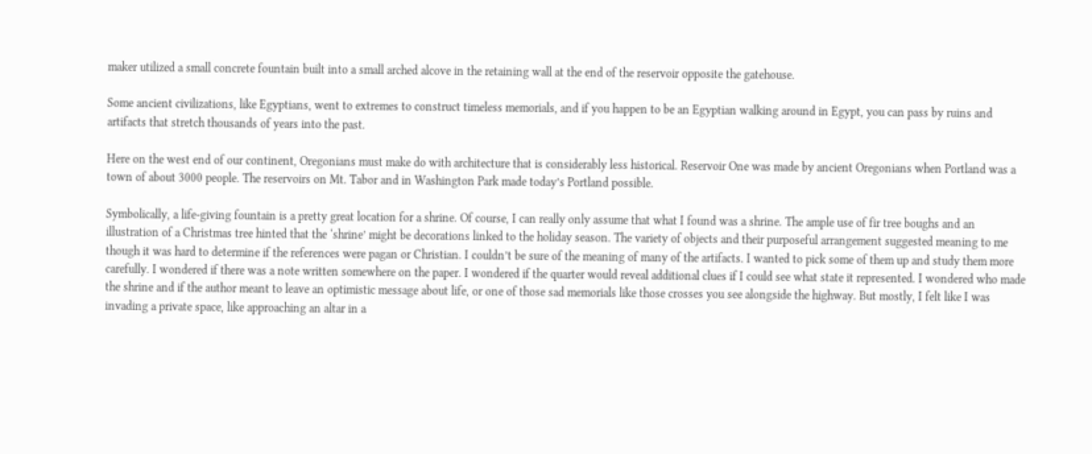maker utilized a small concrete fountain built into a small arched alcove in the retaining wall at the end of the reservoir opposite the gatehouse.

Some ancient civilizations, like Egyptians, went to extremes to construct timeless memorials, and if you happen to be an Egyptian walking around in Egypt, you can pass by ruins and artifacts that stretch thousands of years into the past.

Here on the west end of our continent, Oregonians must make do with architecture that is considerably less historical. Reservoir One was made by ancient Oregonians when Portland was a town of about 3000 people. The reservoirs on Mt. Tabor and in Washington Park made today’s Portland possible.

Symbolically, a life-giving fountain is a pretty great location for a shrine. Of course, I can really only assume that what I found was a shrine. The ample use of fir tree boughs and an illustration of a Christmas tree hinted that the ‘shrine’ might be decorations linked to the holiday season. The variety of objects and their purposeful arrangement suggested meaning to me though it was hard to determine if the references were pagan or Christian. I couldn’t be sure of the meaning of many of the artifacts. I wanted to pick some of them up and study them more carefully. I wondered if there was a note written somewhere on the paper. I wondered if the quarter would reveal additional clues if I could see what state it represented. I wondered who made the shrine and if the author meant to leave an optimistic message about life, or one of those sad memorials like those crosses you see alongside the highway. But mostly, I felt like I was invading a private space, like approaching an altar in a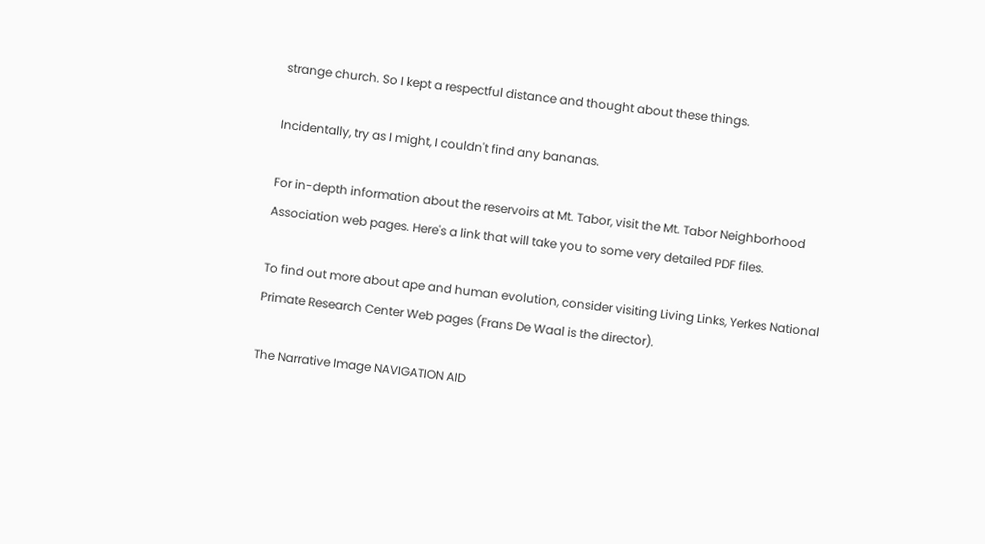strange church. So I kept a respectful distance and thought about these things.

Incidentally, try as I might, I couldn't find any bananas.

For in-depth information about the reservoirs at Mt. Tabor, visit the Mt. Tabor Neighborhood Association web pages. Here's a link that will take you to some very detailed PDF files.

To find out more about ape and human evolution, consider visiting Living Links, Yerkes National Primate Research Center Web pages (Frans De Waal is the director).

The Narrative Image NAVIGATION AID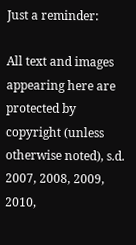Just a reminder:

All text and images appearing here are protected by copyright (unless otherwise noted), s.d. 2007, 2008, 2009, 2010,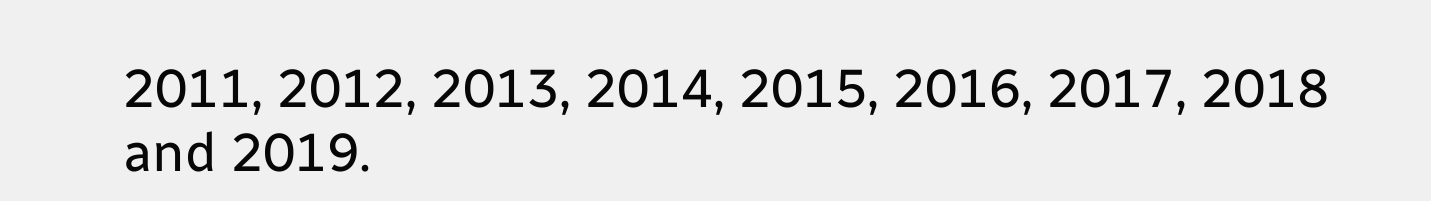2011, 2012, 2013, 2014, 2015, 2016, 2017, 2018 and 2019.